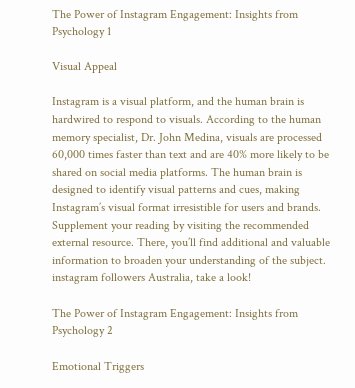The Power of Instagram Engagement: Insights from Psychology 1

Visual Appeal

Instagram is a visual platform, and the human brain is hardwired to respond to visuals. According to the human memory specialist, Dr. John Medina, visuals are processed 60,000 times faster than text and are 40% more likely to be shared on social media platforms. The human brain is designed to identify visual patterns and cues, making Instagram’s visual format irresistible for users and brands. Supplement your reading by visiting the recommended external resource. There, you’ll find additional and valuable information to broaden your understanding of the subject. instagram followers Australia, take a look!

The Power of Instagram Engagement: Insights from Psychology 2

Emotional Triggers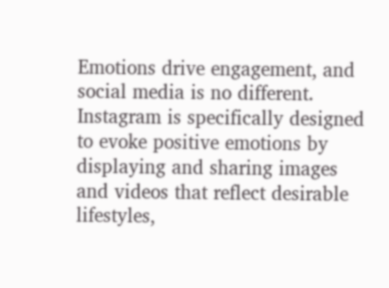Emotions drive engagement, and social media is no different. Instagram is specifically designed to evoke positive emotions by displaying and sharing images and videos that reflect desirable lifestyles,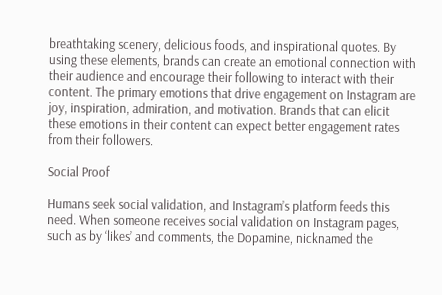breathtaking scenery, delicious foods, and inspirational quotes. By using these elements, brands can create an emotional connection with their audience and encourage their following to interact with their content. The primary emotions that drive engagement on Instagram are joy, inspiration, admiration, and motivation. Brands that can elicit these emotions in their content can expect better engagement rates from their followers.

Social Proof

Humans seek social validation, and Instagram’s platform feeds this need. When someone receives social validation on Instagram pages, such as by ‘likes’ and comments, the Dopamine, nicknamed the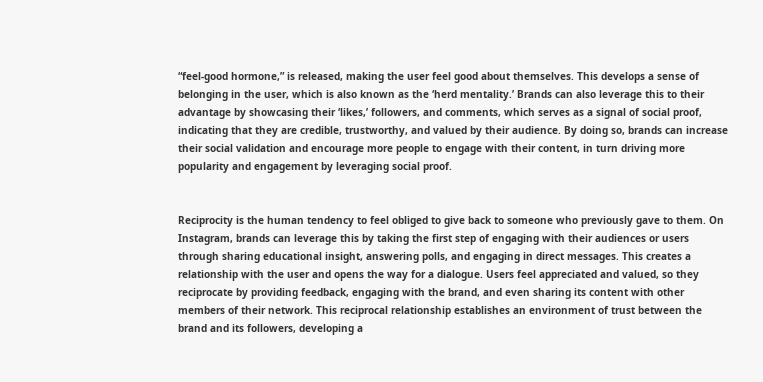“feel-good hormone,” is released, making the user feel good about themselves. This develops a sense of belonging in the user, which is also known as the ‘herd mentality.’ Brands can also leverage this to their advantage by showcasing their ‘likes,’ followers, and comments, which serves as a signal of social proof, indicating that they are credible, trustworthy, and valued by their audience. By doing so, brands can increase their social validation and encourage more people to engage with their content, in turn driving more popularity and engagement by leveraging social proof.


Reciprocity is the human tendency to feel obliged to give back to someone who previously gave to them. On Instagram, brands can leverage this by taking the first step of engaging with their audiences or users through sharing educational insight, answering polls, and engaging in direct messages. This creates a relationship with the user and opens the way for a dialogue. Users feel appreciated and valued, so they reciprocate by providing feedback, engaging with the brand, and even sharing its content with other members of their network. This reciprocal relationship establishes an environment of trust between the brand and its followers, developing a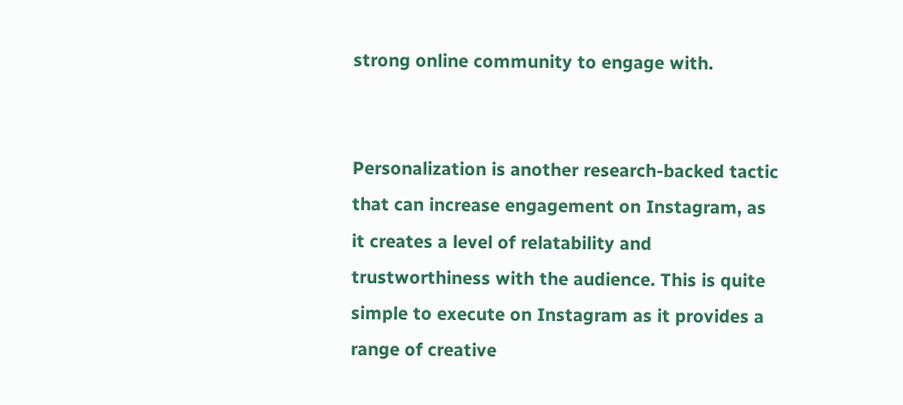strong online community to engage with.


Personalization is another research-backed tactic that can increase engagement on Instagram, as it creates a level of relatability and trustworthiness with the audience. This is quite simple to execute on Instagram as it provides a range of creative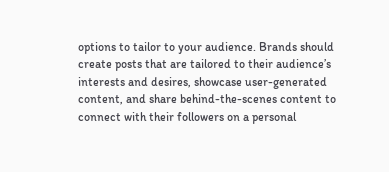options to tailor to your audience. Brands should create posts that are tailored to their audience’s interests and desires, showcase user-generated content, and share behind-the-scenes content to connect with their followers on a personal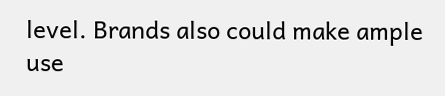level. Brands also could make ample use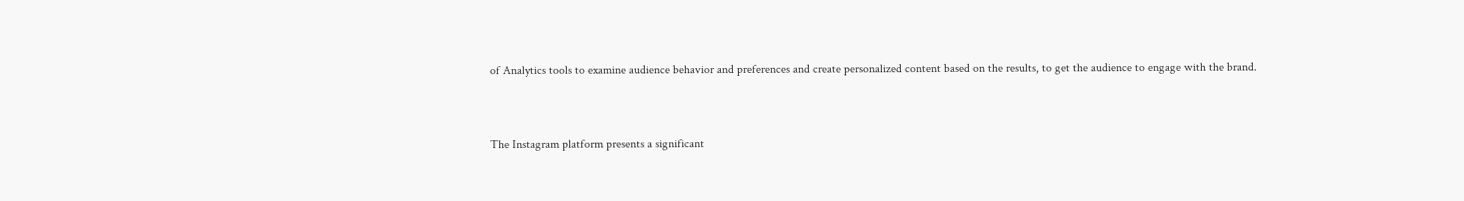of Analytics tools to examine audience behavior and preferences and create personalized content based on the results, to get the audience to engage with the brand.


The Instagram platform presents a significant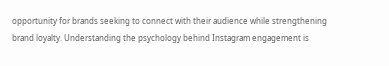opportunity for brands seeking to connect with their audience while strengthening brand loyalty. Understanding the psychology behind Instagram engagement is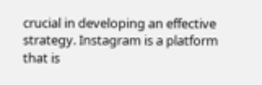crucial in developing an effective strategy. Instagram is a platform that is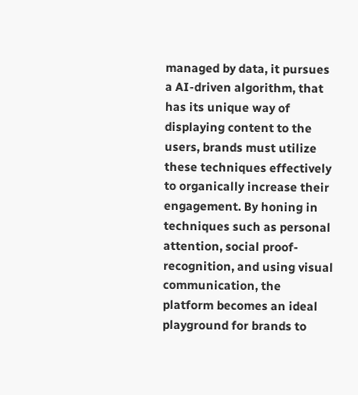managed by data, it pursues a AI-driven algorithm, that has its unique way of displaying content to the users, brands must utilize these techniques effectively to organically increase their engagement. By honing in techniques such as personal attention, social proof-recognition, and using visual communication, the platform becomes an ideal playground for brands to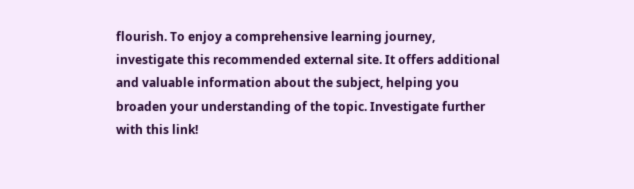flourish. To enjoy a comprehensive learning journey, investigate this recommended external site. It offers additional and valuable information about the subject, helping you broaden your understanding of the topic. Investigate further with this link!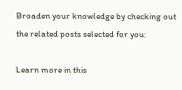Broaden your knowledge by checking out the related posts selected for you:

Learn more in this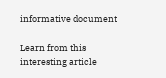informative document

Learn from this interesting article